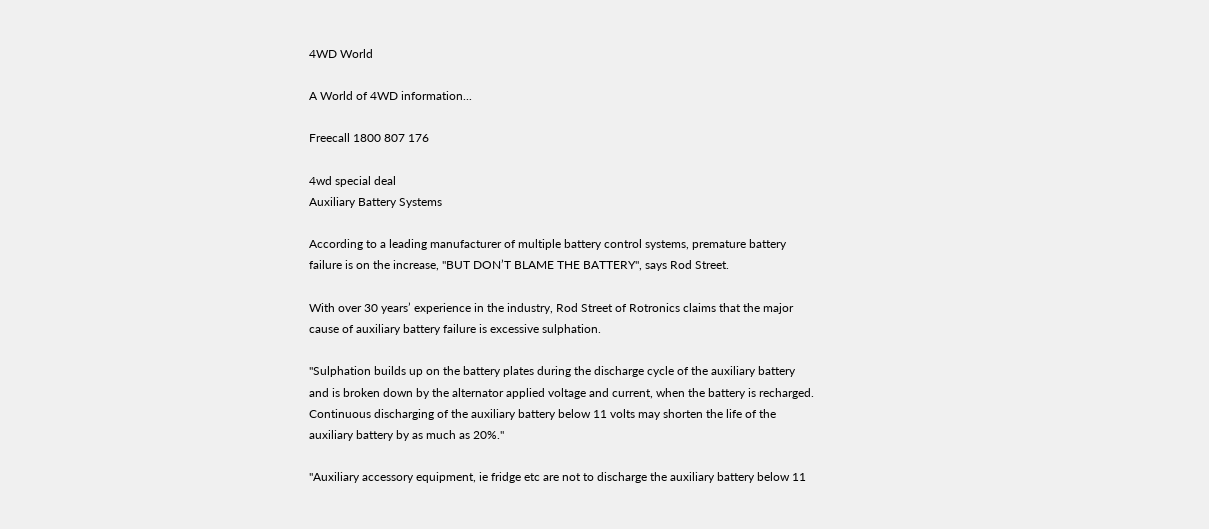4WD World

A World of 4WD information...

Freecall 1800 807 176

4wd special deal
Auxiliary Battery Systems

According to a leading manufacturer of multiple battery control systems, premature battery failure is on the increase, "BUT DON’T BLAME THE BATTERY", says Rod Street.

With over 30 years’ experience in the industry, Rod Street of Rotronics claims that the major cause of auxiliary battery failure is excessive sulphation.

"Sulphation builds up on the battery plates during the discharge cycle of the auxiliary battery and is broken down by the alternator applied voltage and current, when the battery is recharged. Continuous discharging of the auxiliary battery below 11 volts may shorten the life of the auxiliary battery by as much as 20%."

"Auxiliary accessory equipment, ie fridge etc are not to discharge the auxiliary battery below 11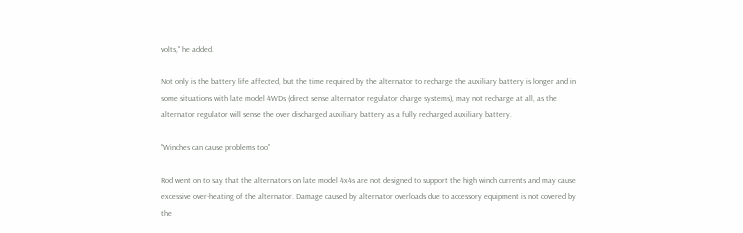volts," he added.

Not only is the battery life affected, but the time required by the alternator to recharge the auxiliary battery is longer and in some situations with late model 4WDs (direct sense alternator regulator charge systems), may not recharge at all, as the alternator regulator will sense the over discharged auxiliary battery as a fully recharged auxiliary battery.

"Winches can cause problems too"

Rod went on to say that the alternators on late model 4x4s are not designed to support the high winch currents and may cause excessive over-heating of the alternator. Damage caused by alternator overloads due to accessory equipment is not covered by the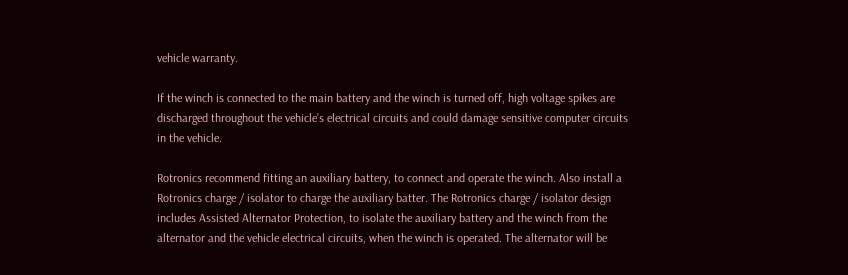vehicle warranty.

If the winch is connected to the main battery and the winch is turned off, high voltage spikes are discharged throughout the vehicle’s electrical circuits and could damage sensitive computer circuits in the vehicle.

Rotronics recommend fitting an auxiliary battery, to connect and operate the winch. Also install a Rotronics charge / isolator to charge the auxiliary batter. The Rotronics charge / isolator design includes Assisted Alternator Protection, to isolate the auxiliary battery and the winch from the alternator and the vehicle electrical circuits, when the winch is operated. The alternator will be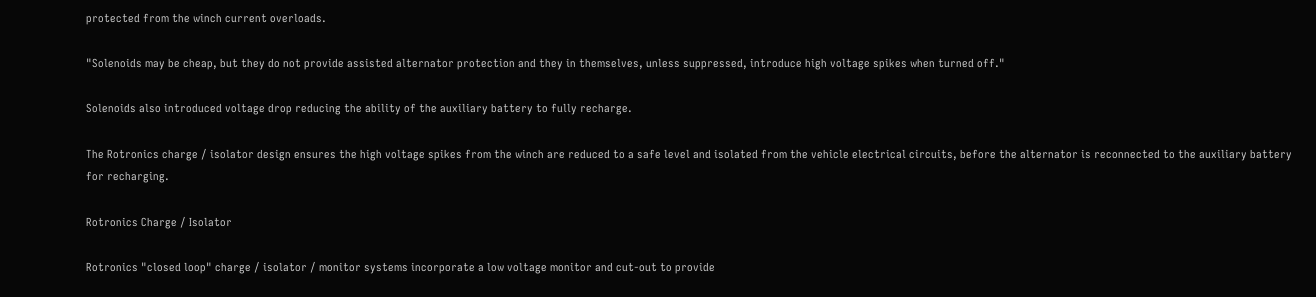protected from the winch current overloads.

"Solenoids may be cheap, but they do not provide assisted alternator protection and they in themselves, unless suppressed, introduce high voltage spikes when turned off."

Solenoids also introduced voltage drop reducing the ability of the auxiliary battery to fully recharge.

The Rotronics charge / isolator design ensures the high voltage spikes from the winch are reduced to a safe level and isolated from the vehicle electrical circuits, before the alternator is reconnected to the auxiliary battery for recharging.

Rotronics Charge / Isolator

Rotronics "closed loop" charge / isolator / monitor systems incorporate a low voltage monitor and cut-out to provide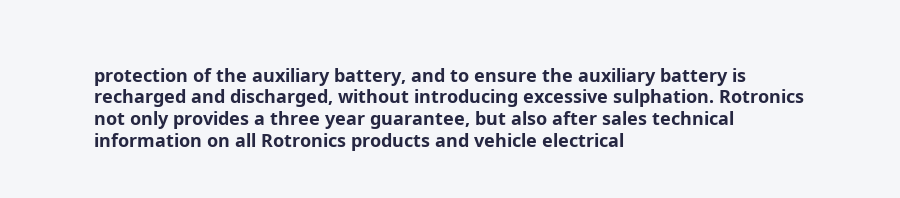protection of the auxiliary battery, and to ensure the auxiliary battery is recharged and discharged, without introducing excessive sulphation. Rotronics not only provides a three year guarantee, but also after sales technical information on all Rotronics products and vehicle electrical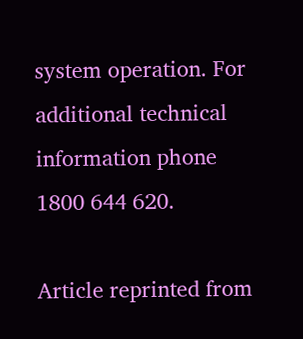system operation. For additional technical information phone 1800 644 620.

Article reprinted from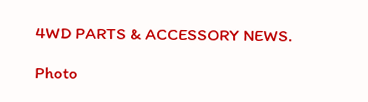4WD PARTS & ACCESSORY NEWS.

Photo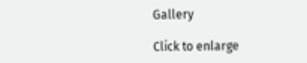Gallery

Click to enlarge